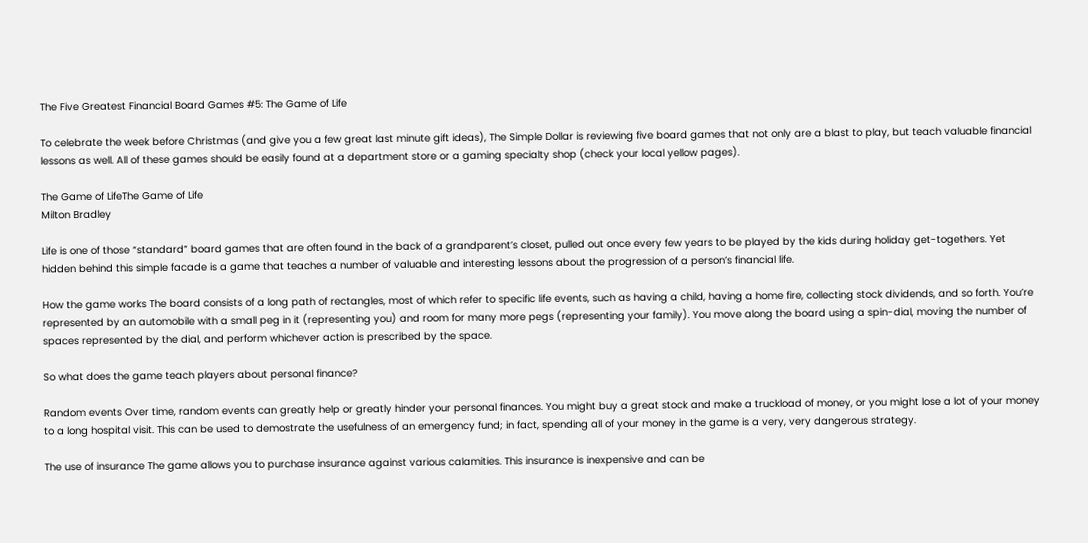The Five Greatest Financial Board Games #5: The Game of Life

To celebrate the week before Christmas (and give you a few great last minute gift ideas), The Simple Dollar is reviewing five board games that not only are a blast to play, but teach valuable financial lessons as well. All of these games should be easily found at a department store or a gaming specialty shop (check your local yellow pages).

The Game of LifeThe Game of Life
Milton Bradley

Life is one of those “standard” board games that are often found in the back of a grandparent’s closet, pulled out once every few years to be played by the kids during holiday get-togethers. Yet hidden behind this simple facade is a game that teaches a number of valuable and interesting lessons about the progression of a person’s financial life.

How the game works The board consists of a long path of rectangles, most of which refer to specific life events, such as having a child, having a home fire, collecting stock dividends, and so forth. You’re represented by an automobile with a small peg in it (representing you) and room for many more pegs (representing your family). You move along the board using a spin-dial, moving the number of spaces represented by the dial, and perform whichever action is prescribed by the space.

So what does the game teach players about personal finance?

Random events Over time, random events can greatly help or greatly hinder your personal finances. You might buy a great stock and make a truckload of money, or you might lose a lot of your money to a long hospital visit. This can be used to demostrate the usefulness of an emergency fund; in fact, spending all of your money in the game is a very, very dangerous strategy.

The use of insurance The game allows you to purchase insurance against various calamities. This insurance is inexpensive and can be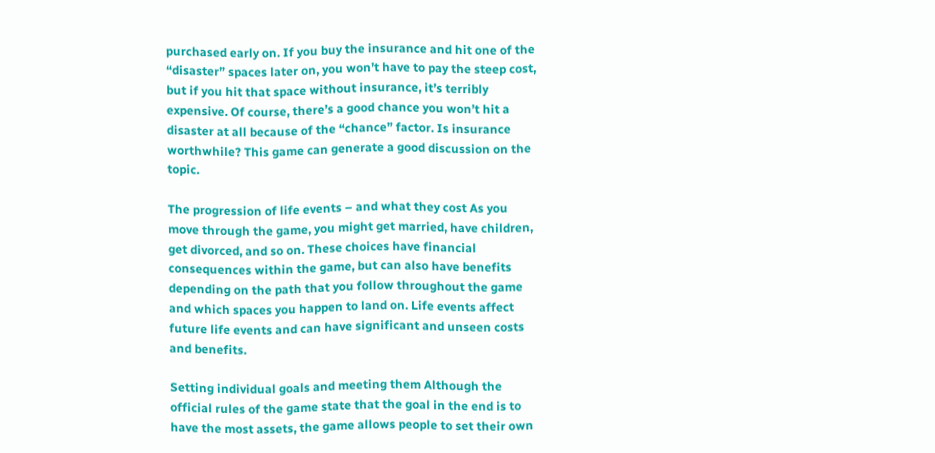purchased early on. If you buy the insurance and hit one of the “disaster” spaces later on, you won’t have to pay the steep cost, but if you hit that space without insurance, it’s terribly expensive. Of course, there’s a good chance you won’t hit a disaster at all because of the “chance” factor. Is insurance worthwhile? This game can generate a good discussion on the topic.

The progression of life events – and what they cost As you move through the game, you might get married, have children, get divorced, and so on. These choices have financial consequences within the game, but can also have benefits depending on the path that you follow throughout the game and which spaces you happen to land on. Life events affect future life events and can have significant and unseen costs and benefits.

Setting individual goals and meeting them Although the official rules of the game state that the goal in the end is to have the most assets, the game allows people to set their own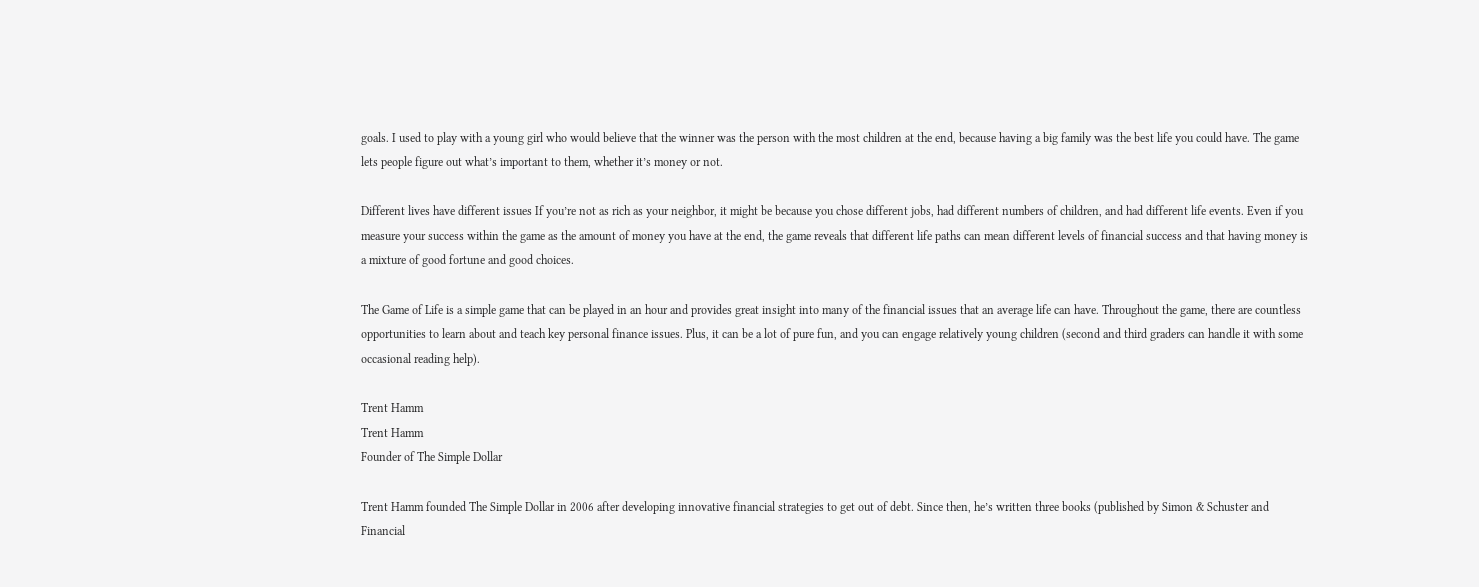goals. I used to play with a young girl who would believe that the winner was the person with the most children at the end, because having a big family was the best life you could have. The game lets people figure out what’s important to them, whether it’s money or not.

Different lives have different issues If you’re not as rich as your neighbor, it might be because you chose different jobs, had different numbers of children, and had different life events. Even if you measure your success within the game as the amount of money you have at the end, the game reveals that different life paths can mean different levels of financial success and that having money is a mixture of good fortune and good choices.

The Game of Life is a simple game that can be played in an hour and provides great insight into many of the financial issues that an average life can have. Throughout the game, there are countless opportunities to learn about and teach key personal finance issues. Plus, it can be a lot of pure fun, and you can engage relatively young children (second and third graders can handle it with some occasional reading help).

Trent Hamm
Trent Hamm
Founder of The Simple Dollar

Trent Hamm founded The Simple Dollar in 2006 after developing innovative financial strategies to get out of debt. Since then, he’s written three books (published by Simon & Schuster and Financial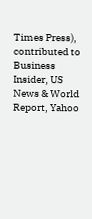Times Press), contributed to Business Insider, US News & World Report, Yahoo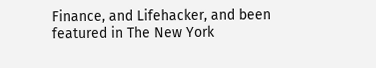Finance, and Lifehacker, and been featured in The New York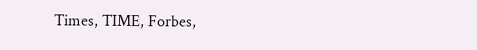Times, TIME, Forbes,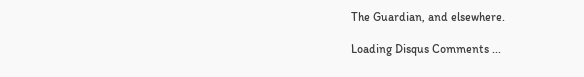The Guardian, and elsewhere.

Loading Disqus Comments ...